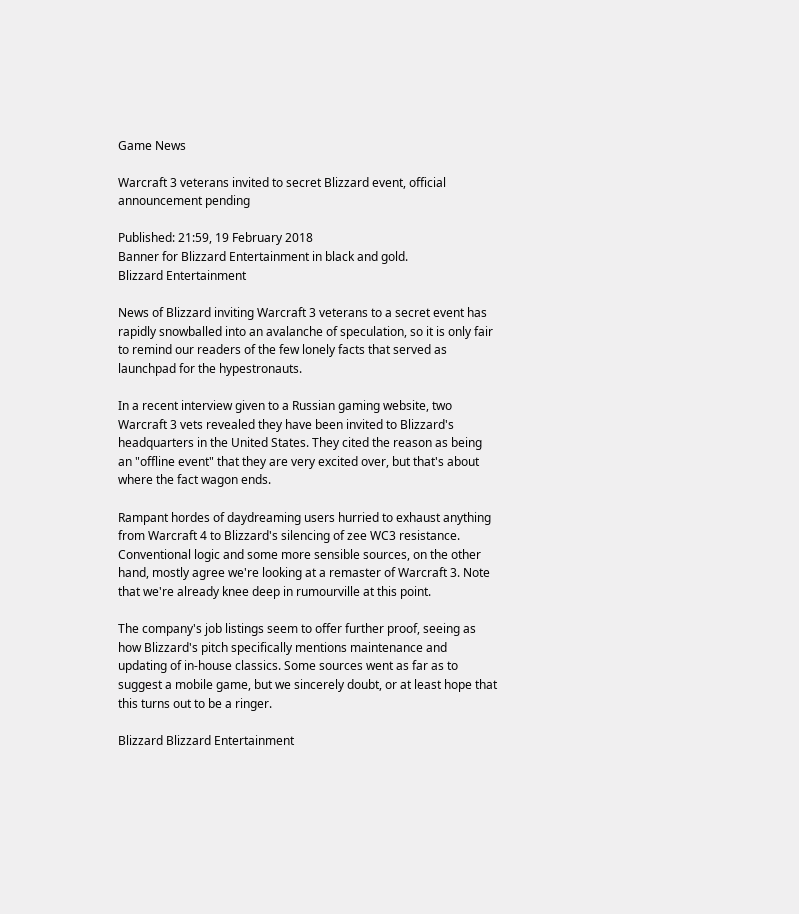Game News

Warcraft 3 veterans invited to secret Blizzard event, official announcement pending

Published: 21:59, 19 February 2018
Banner for Blizzard Entertainment in black and gold.
Blizzard Entertainment

News of Blizzard inviting Warcraft 3 veterans to a secret event has rapidly snowballed into an avalanche of speculation, so it is only fair to remind our readers of the few lonely facts that served as launchpad for the hypestronauts.

In a recent interview given to a Russian gaming website, two Warcraft 3 vets revealed they have been invited to Blizzard's headquarters in the United States. They cited the reason as being an "offline event" that they are very excited over, but that's about where the fact wagon ends.

Rampant hordes of daydreaming users hurried to exhaust anything from Warcraft 4 to Blizzard's silencing of zee WC3 resistance. Conventional logic and some more sensible sources, on the other hand, mostly agree we're looking at a remaster of Warcraft 3. Note that we're already knee deep in rumourville at this point.

The company's job listings seem to offer further proof, seeing as how Blizzard's pitch specifically mentions maintenance and updating of in-house classics. Some sources went as far as to suggest a mobile game, but we sincerely doubt, or at least hope that this turns out to be a ringer.

Blizzard Blizzard Entertainment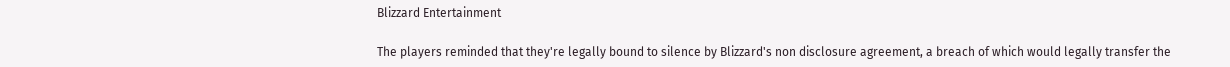Blizzard Entertainment

The players reminded that they're legally bound to silence by Blizzard's non disclosure agreement, a breach of which would legally transfer the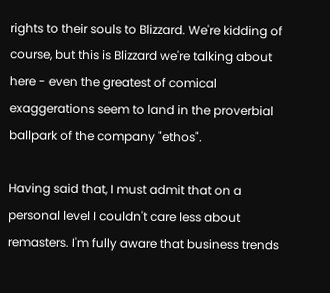rights to their souls to Blizzard. We're kidding of course, but this is Blizzard we're talking about here - even the greatest of comical exaggerations seem to land in the proverbial ballpark of the company "ethos".

Having said that, I must admit that on a personal level I couldn't care less about remasters. I'm fully aware that business trends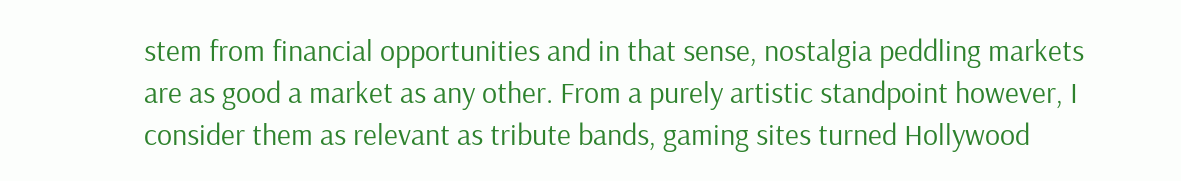stem from financial opportunities and in that sense, nostalgia peddling markets are as good a market as any other. From a purely artistic standpoint however, I consider them as relevant as tribute bands, gaming sites turned Hollywood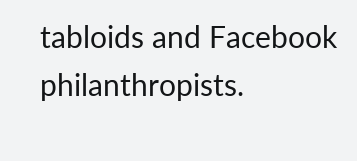tabloids and Facebook philanthropists.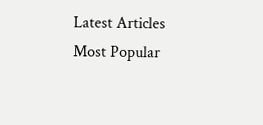Latest Articles
Most Popular